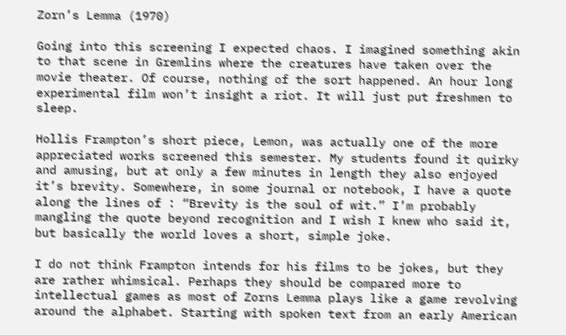Zorn’s Lemma (1970)

Going into this screening I expected chaos. I imagined something akin to that scene in Gremlins where the creatures have taken over the movie theater. Of course, nothing of the sort happened. An hour long experimental film won’t insight a riot. It will just put freshmen to sleep.

Hollis Frampton’s short piece, Lemon, was actually one of the more appreciated works screened this semester. My students found it quirky and amusing, but at only a few minutes in length they also enjoyed it’s brevity. Somewhere, in some journal or notebook, I have a quote along the lines of : “Brevity is the soul of wit.” I’m probably mangling the quote beyond recognition and I wish I knew who said it, but basically the world loves a short, simple joke.

I do not think Frampton intends for his films to be jokes, but they are rather whimsical. Perhaps they should be compared more to intellectual games as most of Zorns Lemma plays like a game revolving around the alphabet. Starting with spoken text from an early American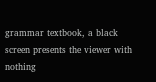grammar textbook, a black screen presents the viewer with nothing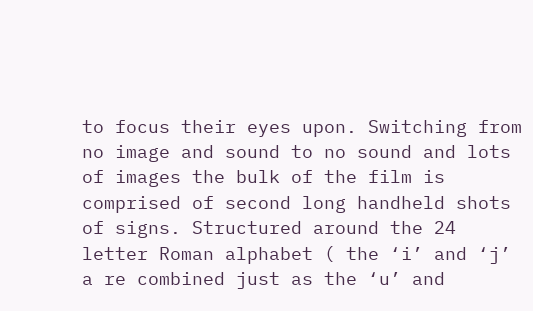to focus their eyes upon. Switching from no image and sound to no sound and lots of images the bulk of the film is comprised of second long handheld shots of signs. Structured around the 24 letter Roman alphabet ( the ‘i’ and ‘j’ a re combined just as the ‘u’ and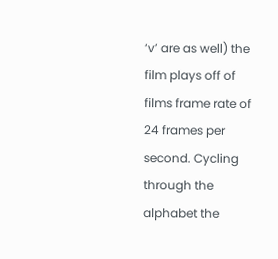‘v’ are as well) the film plays off of films frame rate of 24 frames per second. Cycling through the alphabet the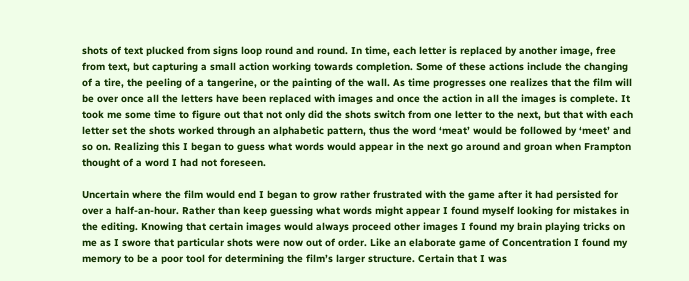shots of text plucked from signs loop round and round. In time, each letter is replaced by another image, free from text, but capturing a small action working towards completion. Some of these actions include the changing of a tire, the peeling of a tangerine, or the painting of the wall. As time progresses one realizes that the film will be over once all the letters have been replaced with images and once the action in all the images is complete. It took me some time to figure out that not only did the shots switch from one letter to the next, but that with each letter set the shots worked through an alphabetic pattern, thus the word ‘meat’ would be followed by ‘meet’ and so on. Realizing this I began to guess what words would appear in the next go around and groan when Frampton thought of a word I had not foreseen.

Uncertain where the film would end I began to grow rather frustrated with the game after it had persisted for over a half-an-hour. Rather than keep guessing what words might appear I found myself looking for mistakes in the editing. Knowing that certain images would always proceed other images I found my brain playing tricks on me as I swore that particular shots were now out of order. Like an elaborate game of Concentration I found my memory to be a poor tool for determining the film’s larger structure. Certain that I was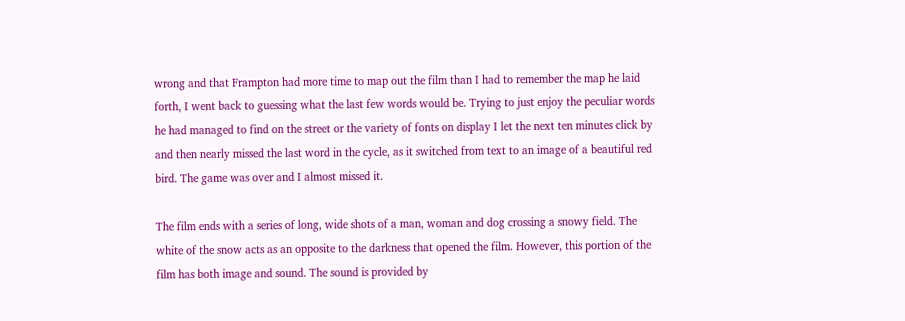wrong and that Frampton had more time to map out the film than I had to remember the map he laid forth, I went back to guessing what the last few words would be. Trying to just enjoy the peculiar words he had managed to find on the street or the variety of fonts on display I let the next ten minutes click by and then nearly missed the last word in the cycle, as it switched from text to an image of a beautiful red bird. The game was over and I almost missed it.

The film ends with a series of long, wide shots of a man, woman and dog crossing a snowy field. The white of the snow acts as an opposite to the darkness that opened the film. However, this portion of the film has both image and sound. The sound is provided by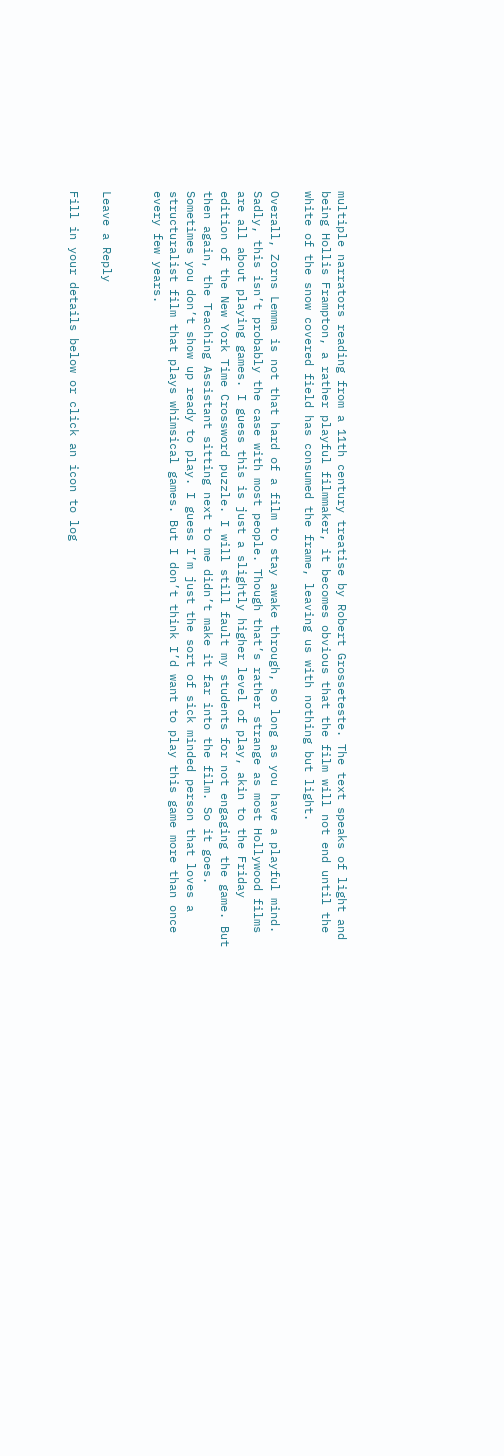multiple narrators reading from a 11th century treatise by Robert Grosseteste. The text speaks of light and being Hollis Frampton, a rather playful filmmaker, it becomes obvious that the film will not end until the white of the snow covered field has consumed the frame, leaving us with nothing but light.

Overall, Zorns Lemma is not that hard of a film to stay awake through, so long as you have a playful mind. Sadly, this isn’t probably the case with most people. Though that’s rather strange as most Hollywood films are all about playing games. I guess this is just a slightly higher level of play, akin to the Friday edition of the New York Time Crossword puzzle. I will still fault my students for not engaging the game. But then again, the Teaching Assistant sitting next to me didn’t make it far into the film. So it goes. Sometimes you don’t show up ready to play. I guess I’m just the sort of sick minded person that loves a structuralist film that plays whimsical games. But I don’t think I’d want to play this game more than once every few years.


Leave a Reply

Fill in your details below or click an icon to log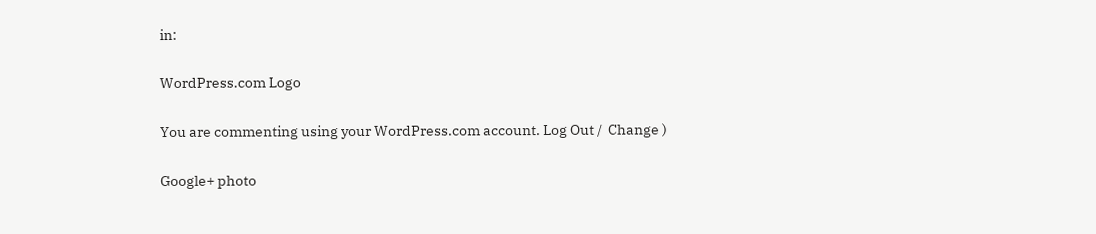in:

WordPress.com Logo

You are commenting using your WordPress.com account. Log Out /  Change )

Google+ photo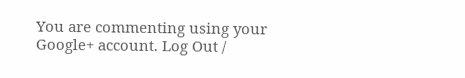You are commenting using your Google+ account. Log Out /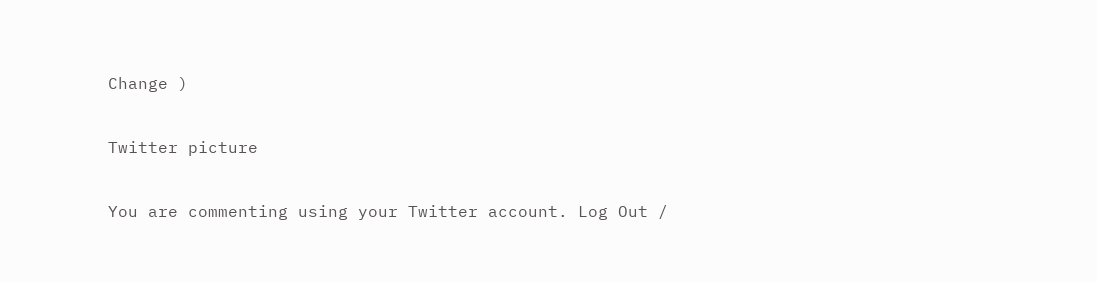Change )

Twitter picture

You are commenting using your Twitter account. Log Out /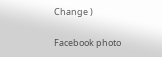Change )

Facebook photo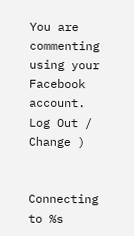You are commenting using your Facebook account. Log Out /  Change )


Connecting to %s